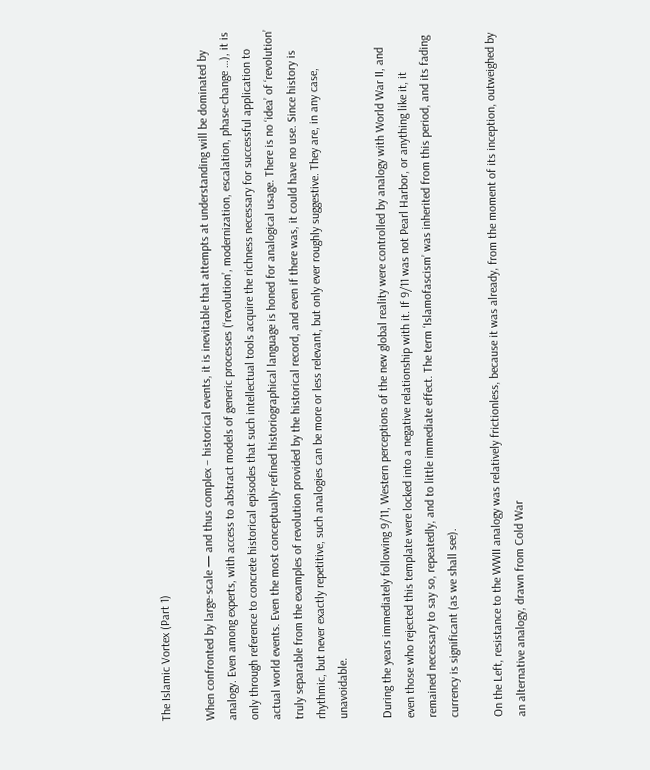The Islamic Vortex (Part 1)

When confronted by large-scale — and thus complex – historical events, it is inevitable that attempts at understanding will be dominated by analogy. Even among experts, with access to abstract models of generic processes (‘revolution’, modernization, escalation, phase-change …), it is only through reference to concrete historical episodes that such intellectual tools acquire the richness necessary for successful application to actual world events. Even the most conceptually-refined historiographical language is honed for analogical usage. There is no ‘idea’ of ‘revolution’ truly separable from the examples of revolution provided by the historical record, and even if there was, it could have no use. Since history is rhythmic, but never exactly repetitive, such analogies can be more or less relevant, but only ever roughly suggestive. They are, in any case, unavoidable.

During the years immediately following 9/11, Western perceptions of the new global reality were controlled by analogy with World War II, and even those who rejected this template were locked into a negative relationship with it. If 9/11 was not Pearl Harbor, or anything like it, it remained necessary to say so, repeatedly, and to little immediate effect. The term ‘Islamofascism’ was inherited from this period, and its fading currency is significant (as we shall see).

On the Left, resistance to the WWII analogy was relatively frictionless, because it was already, from the moment of its inception, outweighed by an alternative analogy, drawn from Cold War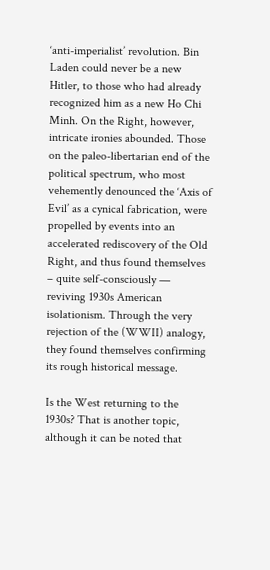‘anti-imperialist’ revolution. Bin Laden could never be a new Hitler, to those who had already recognized him as a new Ho Chi Minh. On the Right, however, intricate ironies abounded. Those on the paleo-libertarian end of the political spectrum, who most vehemently denounced the ‘Axis of Evil’ as a cynical fabrication, were propelled by events into an accelerated rediscovery of the Old Right, and thus found themselves – quite self-consciously — reviving 1930s American isolationism. Through the very rejection of the (WWII) analogy, they found themselves confirming its rough historical message.

Is the West returning to the 1930s? That is another topic, although it can be noted that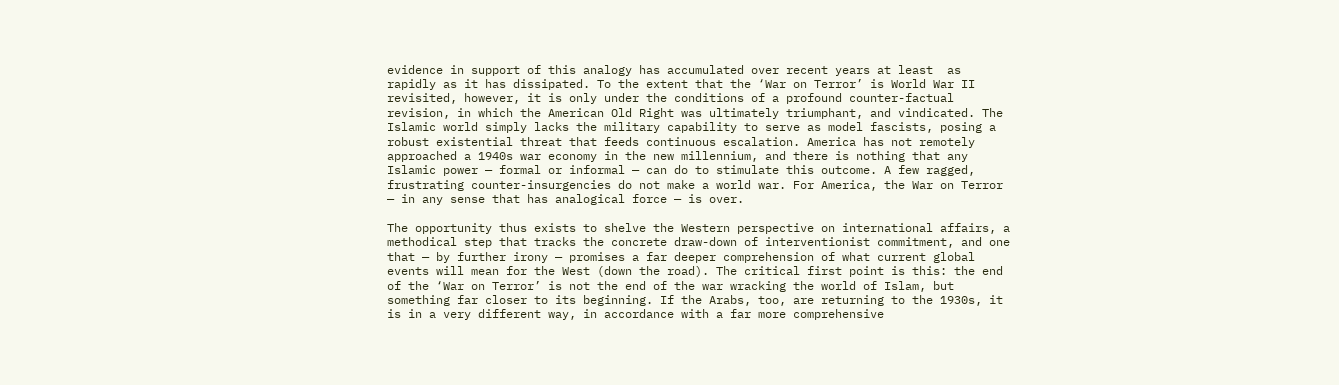evidence in support of this analogy has accumulated over recent years at least  as rapidly as it has dissipated. To the extent that the ‘War on Terror’ is World War II revisited, however, it is only under the conditions of a profound counter-factual revision, in which the American Old Right was ultimately triumphant, and vindicated. The Islamic world simply lacks the military capability to serve as model fascists, posing a robust existential threat that feeds continuous escalation. America has not remotely approached a 1940s war economy in the new millennium, and there is nothing that any Islamic power — formal or informal — can do to stimulate this outcome. A few ragged, frustrating counter-insurgencies do not make a world war. For America, the War on Terror — in any sense that has analogical force — is over.

The opportunity thus exists to shelve the Western perspective on international affairs, a methodical step that tracks the concrete draw-down of interventionist commitment, and one that — by further irony — promises a far deeper comprehension of what current global events will mean for the West (down the road). The critical first point is this: the end of the ‘War on Terror’ is not the end of the war wracking the world of Islam, but something far closer to its beginning. If the Arabs, too, are returning to the 1930s, it is in a very different way, in accordance with a far more comprehensive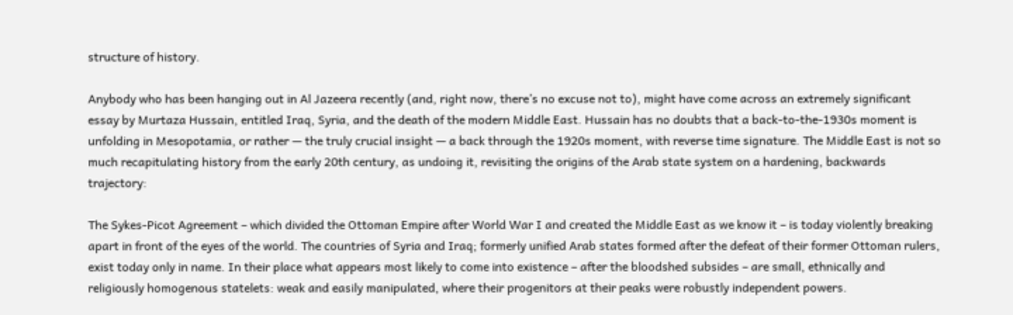structure of history.

Anybody who has been hanging out in Al Jazeera recently (and, right now, there’s no excuse not to), might have come across an extremely significant essay by Murtaza Hussain, entitled Iraq, Syria, and the death of the modern Middle East. Hussain has no doubts that a back-to-the-1930s moment is unfolding in Mesopotamia, or rather — the truly crucial insight — a back through the 1920s moment, with reverse time signature. The Middle East is not so much recapitulating history from the early 20th century, as undoing it, revisiting the origins of the Arab state system on a hardening, backwards trajectory:

The Sykes-Picot Agreement – which divided the Ottoman Empire after World War I and created the Middle East as we know it – is today violently breaking apart in front of the eyes of the world. The countries of Syria and Iraq; formerly unified Arab states formed after the defeat of their former Ottoman rulers, exist today only in name. In their place what appears most likely to come into existence – after the bloodshed subsides – are small, ethnically and religiously homogenous statelets: weak and easily manipulated, where their progenitors at their peaks were robustly independent powers.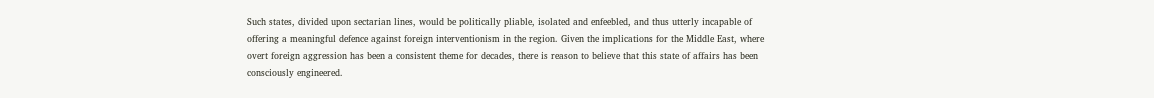Such states, divided upon sectarian lines, would be politically pliable, isolated and enfeebled, and thus utterly incapable of offering a meaningful defence against foreign interventionism in the region. Given the implications for the Middle East, where overt foreign aggression has been a consistent theme for decades, there is reason to believe that this state of affairs has been consciously engineered.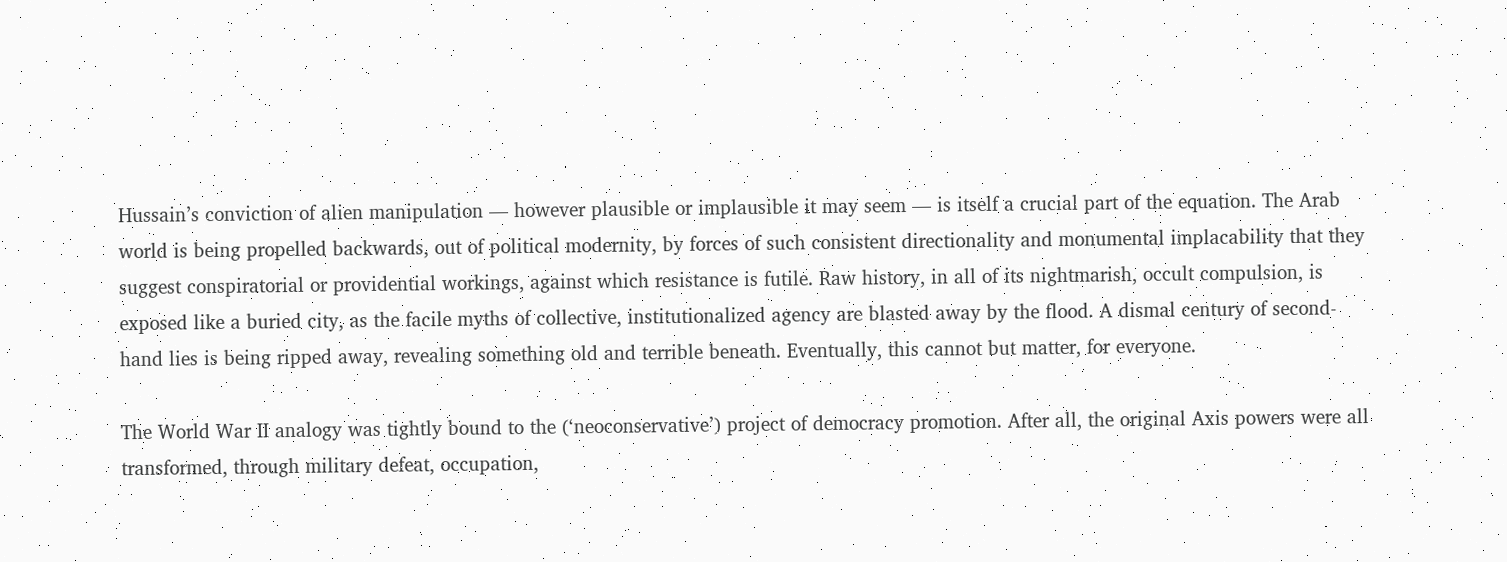Hussain’s conviction of alien manipulation — however plausible or implausible it may seem — is itself a crucial part of the equation. The Arab world is being propelled backwards, out of political modernity, by forces of such consistent directionality and monumental implacability that they suggest conspiratorial or providential workings, against which resistance is futile. Raw history, in all of its nightmarish, occult compulsion, is exposed like a buried city, as the facile myths of collective, institutionalized agency are blasted away by the flood. A dismal century of second-hand lies is being ripped away, revealing something old and terrible beneath. Eventually, this cannot but matter, for everyone.

The World War II analogy was tightly bound to the (‘neoconservative’) project of democracy promotion. After all, the original Axis powers were all transformed, through military defeat, occupation,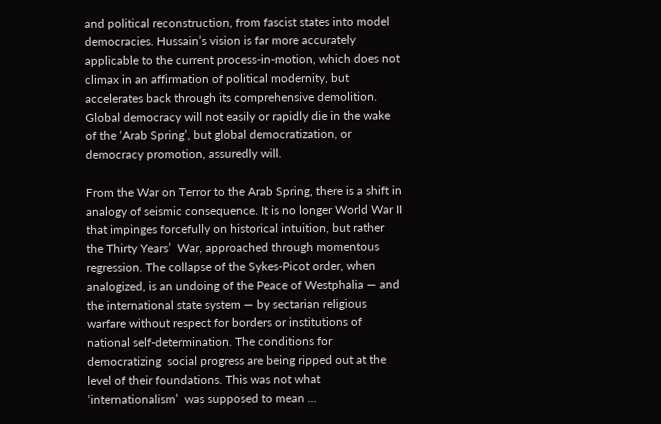and political reconstruction, from fascist states into model democracies. Hussain’s vision is far more accurately applicable to the current process-in-motion, which does not climax in an affirmation of political modernity, but accelerates back through its comprehensive demolition. Global democracy will not easily or rapidly die in the wake of the ‘Arab Spring’, but global democratization, or democracy promotion, assuredly will.

From the War on Terror to the Arab Spring, there is a shift in analogy of seismic consequence. It is no longer World War II that impinges forcefully on historical intuition, but rather the Thirty Years’  War, approached through momentous regression. The collapse of the Sykes-Picot order, when analogized, is an undoing of the Peace of Westphalia — and the international state system — by sectarian religious warfare without respect for borders or institutions of national self-determination. The conditions for democratizing  social progress are being ripped out at the level of their foundations. This was not what ‘internationalism’  was supposed to mean …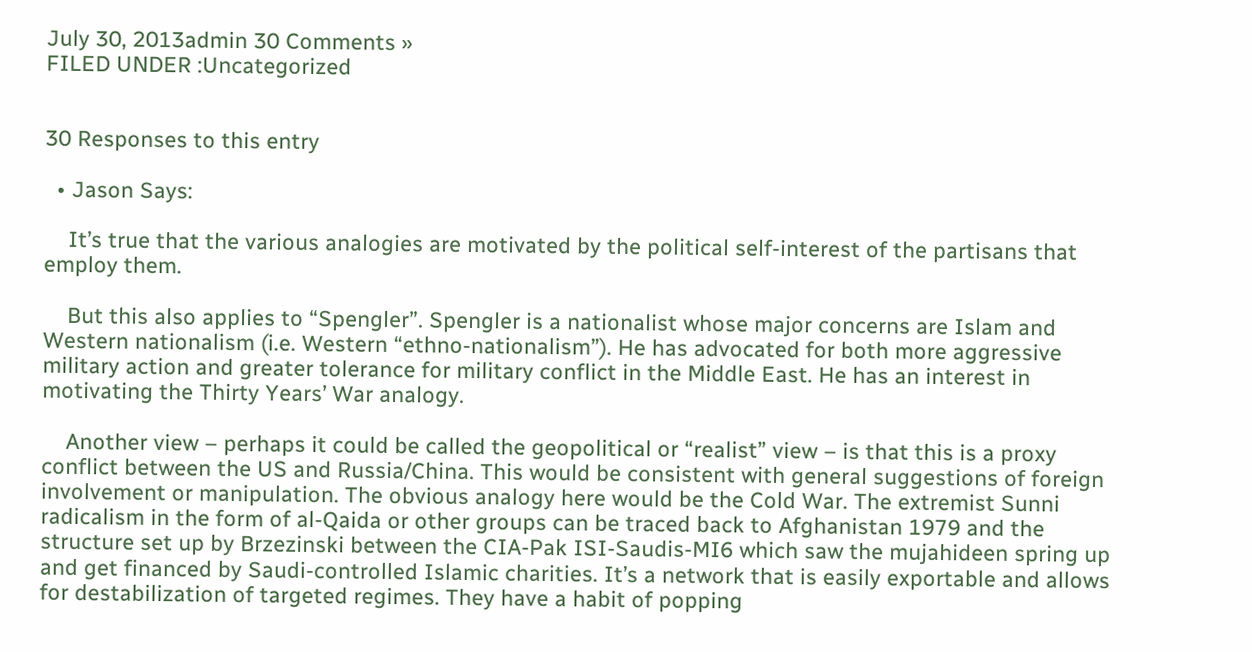July 30, 2013admin 30 Comments »
FILED UNDER :Uncategorized


30 Responses to this entry

  • Jason Says:

    It’s true that the various analogies are motivated by the political self-interest of the partisans that employ them.

    But this also applies to “Spengler”. Spengler is a nationalist whose major concerns are Islam and Western nationalism (i.e. Western “ethno-nationalism”). He has advocated for both more aggressive military action and greater tolerance for military conflict in the Middle East. He has an interest in motivating the Thirty Years’ War analogy.

    Another view – perhaps it could be called the geopolitical or “realist” view – is that this is a proxy conflict between the US and Russia/China. This would be consistent with general suggestions of foreign involvement or manipulation. The obvious analogy here would be the Cold War. The extremist Sunni radicalism in the form of al-Qaida or other groups can be traced back to Afghanistan 1979 and the structure set up by Brzezinski between the CIA-Pak ISI-Saudis-MI6 which saw the mujahideen spring up and get financed by Saudi-controlled Islamic charities. It’s a network that is easily exportable and allows for destabilization of targeted regimes. They have a habit of popping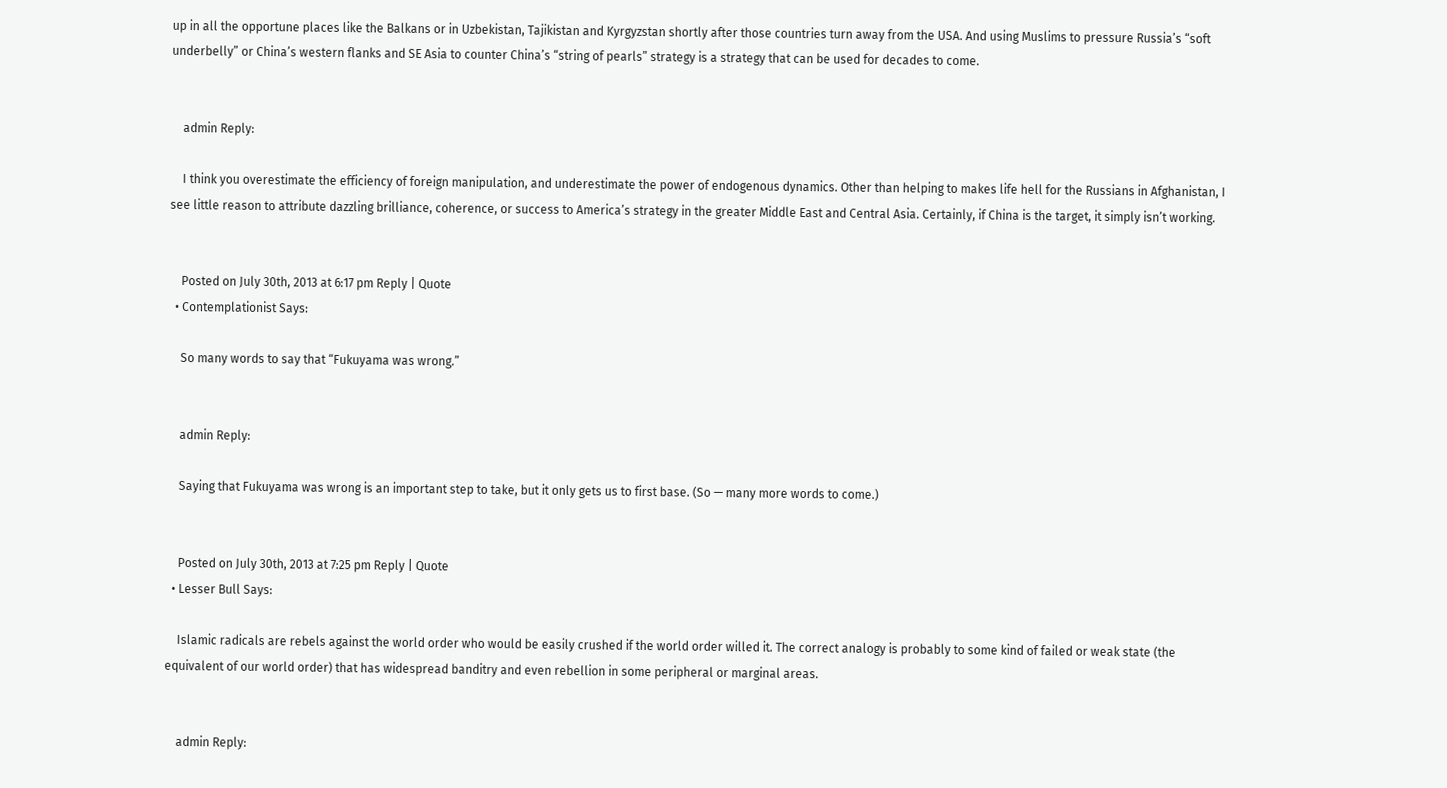up in all the opportune places like the Balkans or in Uzbekistan, Tajikistan and Kyrgyzstan shortly after those countries turn away from the USA. And using Muslims to pressure Russia’s “soft underbelly” or China’s western flanks and SE Asia to counter China’s “string of pearls” strategy is a strategy that can be used for decades to come.


    admin Reply:

    I think you overestimate the efficiency of foreign manipulation, and underestimate the power of endogenous dynamics. Other than helping to makes life hell for the Russians in Afghanistan, I see little reason to attribute dazzling brilliance, coherence, or success to America’s strategy in the greater Middle East and Central Asia. Certainly, if China is the target, it simply isn’t working.


    Posted on July 30th, 2013 at 6:17 pm Reply | Quote
  • Contemplationist Says:

    So many words to say that “Fukuyama was wrong.”


    admin Reply:

    Saying that Fukuyama was wrong is an important step to take, but it only gets us to first base. (So — many more words to come.)


    Posted on July 30th, 2013 at 7:25 pm Reply | Quote
  • Lesser Bull Says:

    Islamic radicals are rebels against the world order who would be easily crushed if the world order willed it. The correct analogy is probably to some kind of failed or weak state (the equivalent of our world order) that has widespread banditry and even rebellion in some peripheral or marginal areas.


    admin Reply: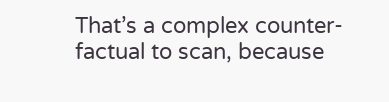That’s a complex counter-factual to scan, because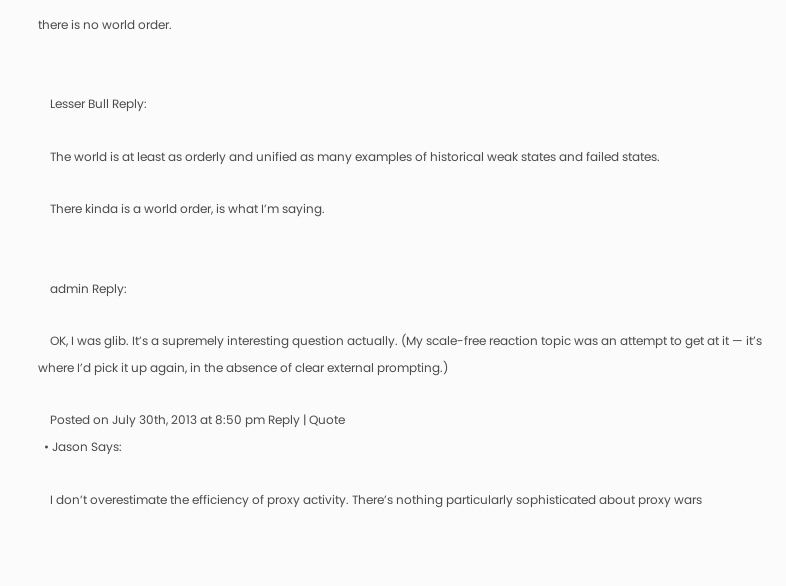there is no world order.


    Lesser Bull Reply:

    The world is at least as orderly and unified as many examples of historical weak states and failed states.

    There kinda is a world order, is what I’m saying.


    admin Reply:

    OK, I was glib. It’s a supremely interesting question actually. (My scale-free reaction topic was an attempt to get at it — it’s where I’d pick it up again, in the absence of clear external prompting.)

    Posted on July 30th, 2013 at 8:50 pm Reply | Quote
  • Jason Says:

    I don’t overestimate the efficiency of proxy activity. There’s nothing particularly sophisticated about proxy wars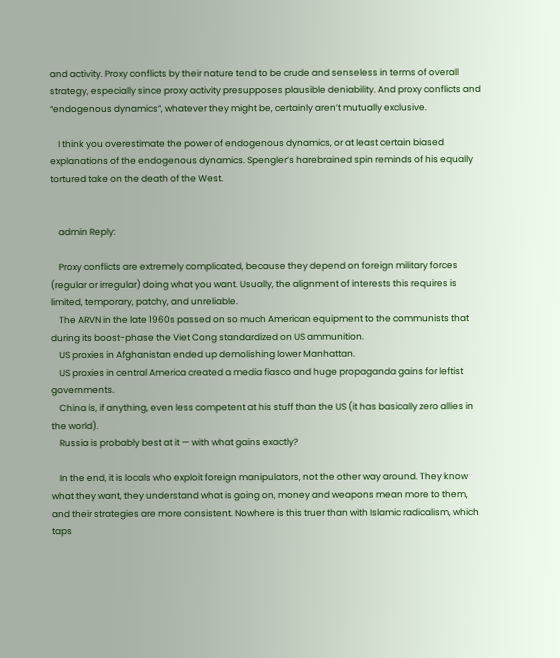and activity. Proxy conflicts by their nature tend to be crude and senseless in terms of overall strategy, especially since proxy activity presupposes plausible deniability. And proxy conflicts and “endogenous dynamics”, whatever they might be, certainly aren’t mutually exclusive.

    I think you overestimate the power of endogenous dynamics, or at least certain biased explanations of the endogenous dynamics. Spengler’s harebrained spin reminds of his equally tortured take on the death of the West.


    admin Reply:

    Proxy conflicts are extremely complicated, because they depend on foreign military forces (regular or irregular) doing what you want. Usually, the alignment of interests this requires is limited, temporary, patchy, and unreliable.
    The ARVN in the late 1960s passed on so much American equipment to the communists that during its boost-phase the Viet Cong standardized on US ammunition.
    US proxies in Afghanistan ended up demolishing lower Manhattan.
    US proxies in central America created a media fiasco and huge propaganda gains for leftist governments.
    China is, if anything, even less competent at his stuff than the US (it has basically zero allies in the world).
    Russia is probably best at it — with what gains exactly?

    In the end, it is locals who exploit foreign manipulators, not the other way around. They know what they want, they understand what is going on, money and weapons mean more to them, and their strategies are more consistent. Nowhere is this truer than with Islamic radicalism, which taps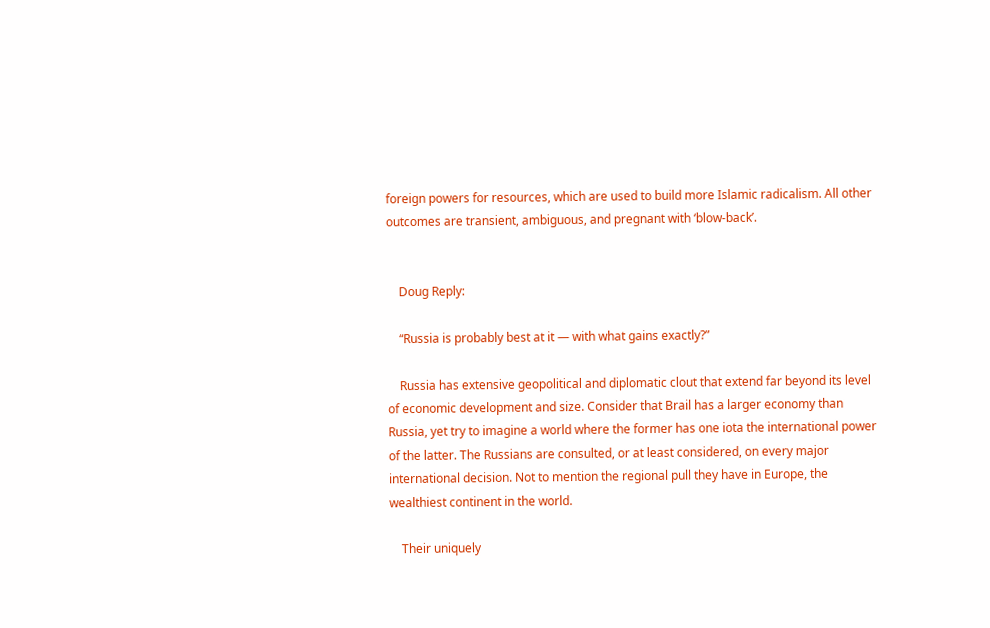foreign powers for resources, which are used to build more Islamic radicalism. All other outcomes are transient, ambiguous, and pregnant with ‘blow-back’.


    Doug Reply:

    “Russia is probably best at it — with what gains exactly?”

    Russia has extensive geopolitical and diplomatic clout that extend far beyond its level of economic development and size. Consider that Brail has a larger economy than Russia, yet try to imagine a world where the former has one iota the international power of the latter. The Russians are consulted, or at least considered, on every major international decision. Not to mention the regional pull they have in Europe, the wealthiest continent in the world.

    Their uniquely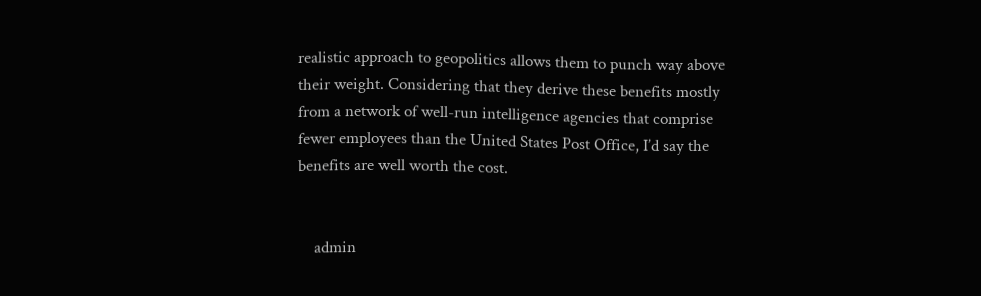realistic approach to geopolitics allows them to punch way above their weight. Considering that they derive these benefits mostly from a network of well-run intelligence agencies that comprise fewer employees than the United States Post Office, I’d say the benefits are well worth the cost.


    admin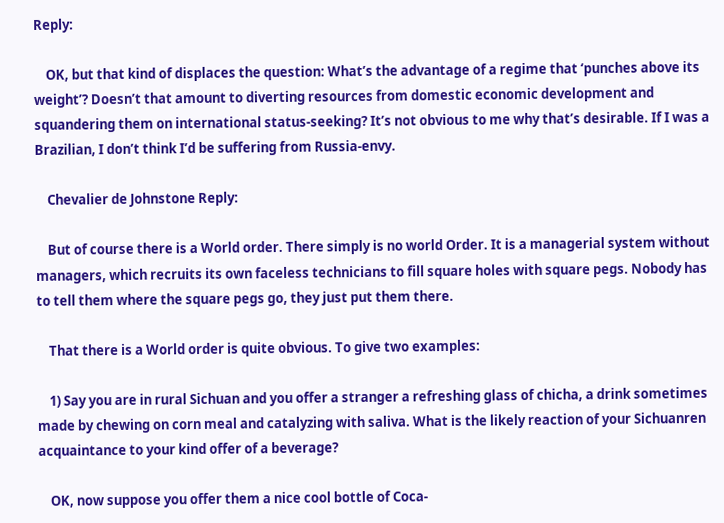Reply:

    OK, but that kind of displaces the question: What’s the advantage of a regime that ‘punches above its weight’? Doesn’t that amount to diverting resources from domestic economic development and squandering them on international status-seeking? It’s not obvious to me why that’s desirable. If I was a Brazilian, I don’t think I’d be suffering from Russia-envy.

    Chevalier de Johnstone Reply:

    But of course there is a World order. There simply is no world Order. It is a managerial system without managers, which recruits its own faceless technicians to fill square holes with square pegs. Nobody has to tell them where the square pegs go, they just put them there.

    That there is a World order is quite obvious. To give two examples:

    1) Say you are in rural Sichuan and you offer a stranger a refreshing glass of chicha, a drink sometimes made by chewing on corn meal and catalyzing with saliva. What is the likely reaction of your Sichuanren acquaintance to your kind offer of a beverage?

    OK, now suppose you offer them a nice cool bottle of Coca-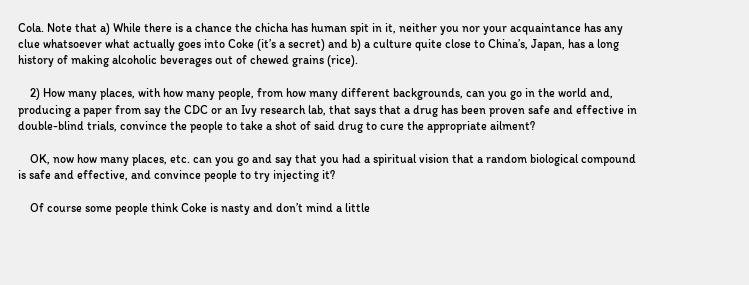Cola. Note that a) While there is a chance the chicha has human spit in it, neither you nor your acquaintance has any clue whatsoever what actually goes into Coke (it’s a secret) and b) a culture quite close to China’s, Japan, has a long history of making alcoholic beverages out of chewed grains (rice).

    2) How many places, with how many people, from how many different backgrounds, can you go in the world and, producing a paper from say the CDC or an Ivy research lab, that says that a drug has been proven safe and effective in double-blind trials, convince the people to take a shot of said drug to cure the appropriate ailment?

    OK, now how many places, etc. can you go and say that you had a spiritual vision that a random biological compound is safe and effective, and convince people to try injecting it?

    Of course some people think Coke is nasty and don’t mind a little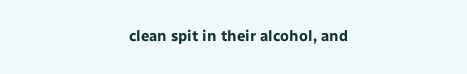clean spit in their alcohol, and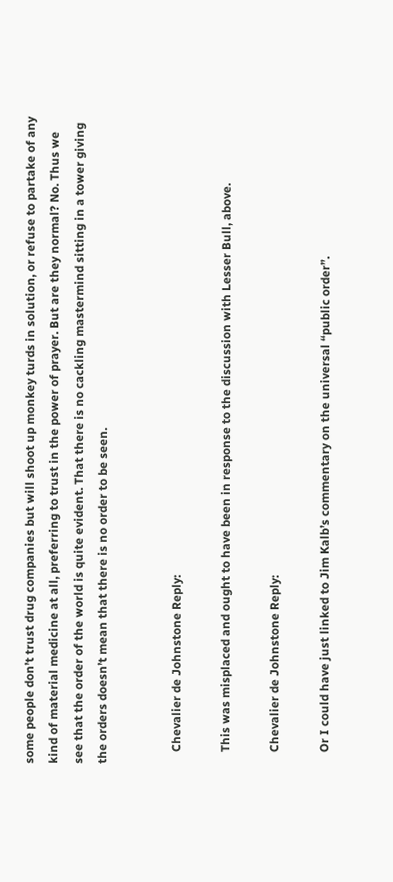some people don’t trust drug companies but will shoot up monkey turds in solution, or refuse to partake of any kind of material medicine at all, preferring to trust in the power of prayer. But are they normal? No. Thus we see that the order of the world is quite evident. That there is no cackling mastermind sitting in a tower giving the orders doesn’t mean that there is no order to be seen.


    Chevalier de Johnstone Reply:

    This was misplaced and ought to have been in response to the discussion with Lesser Bull, above.

    Chevalier de Johnstone Reply:

    Or I could have just linked to Jim Kalb’s commentary on the universal “public order”.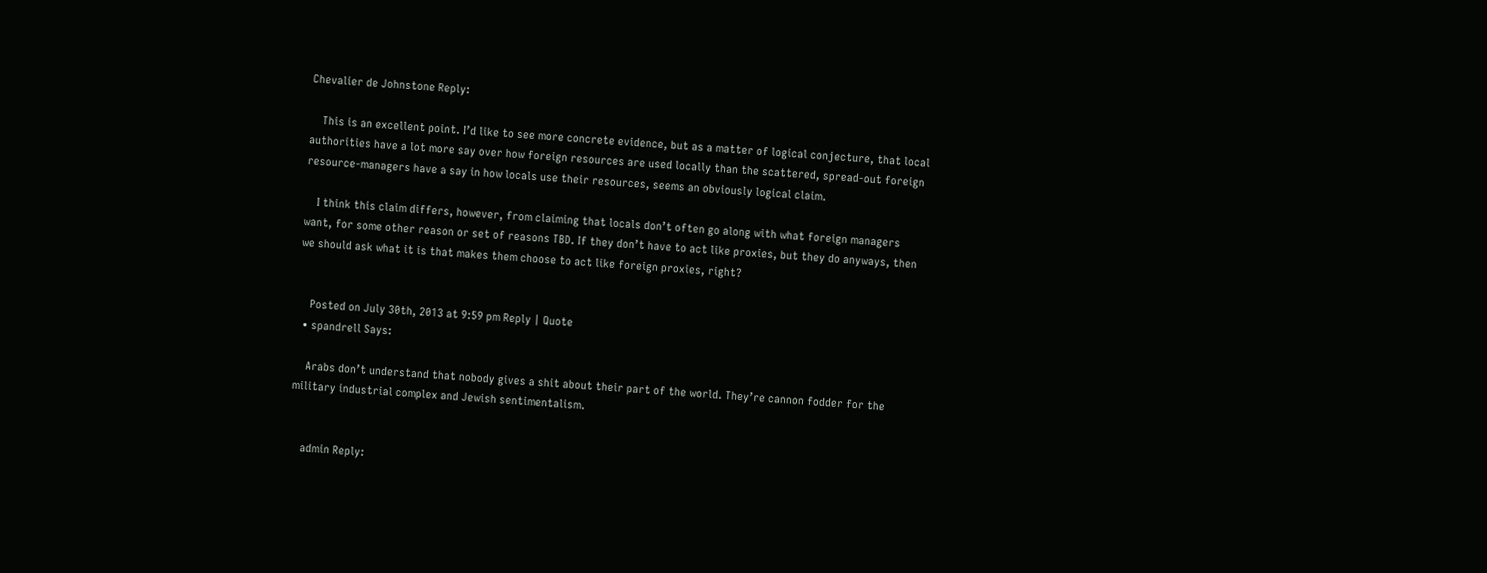Chevalier de Johnstone Reply:

    This is an excellent point. I’d like to see more concrete evidence, but as a matter of logical conjecture, that local authorities have a lot more say over how foreign resources are used locally than the scattered, spread-out foreign resource-managers have a say in how locals use their resources, seems an obviously logical claim.

    I think this claim differs, however, from claiming that locals don’t often go along with what foreign managers want, for some other reason or set of reasons TBD. If they don’t have to act like proxies, but they do anyways, then we should ask what it is that makes them choose to act like foreign proxies, right?


    Posted on July 30th, 2013 at 9:59 pm Reply | Quote
  • spandrell Says:

    Arabs don’t understand that nobody gives a shit about their part of the world. They’re cannon fodder for the military industrial complex and Jewish sentimentalism.


    admin Reply: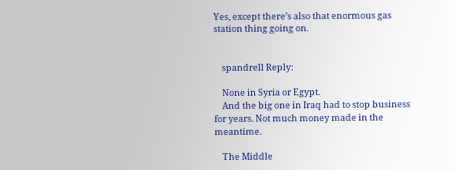Yes, except there’s also that enormous gas station thing going on.


    spandrell Reply:

    None in Syria or Egypt.
    And the big one in Iraq had to stop business for years. Not much money made in the meantime.

    The Middle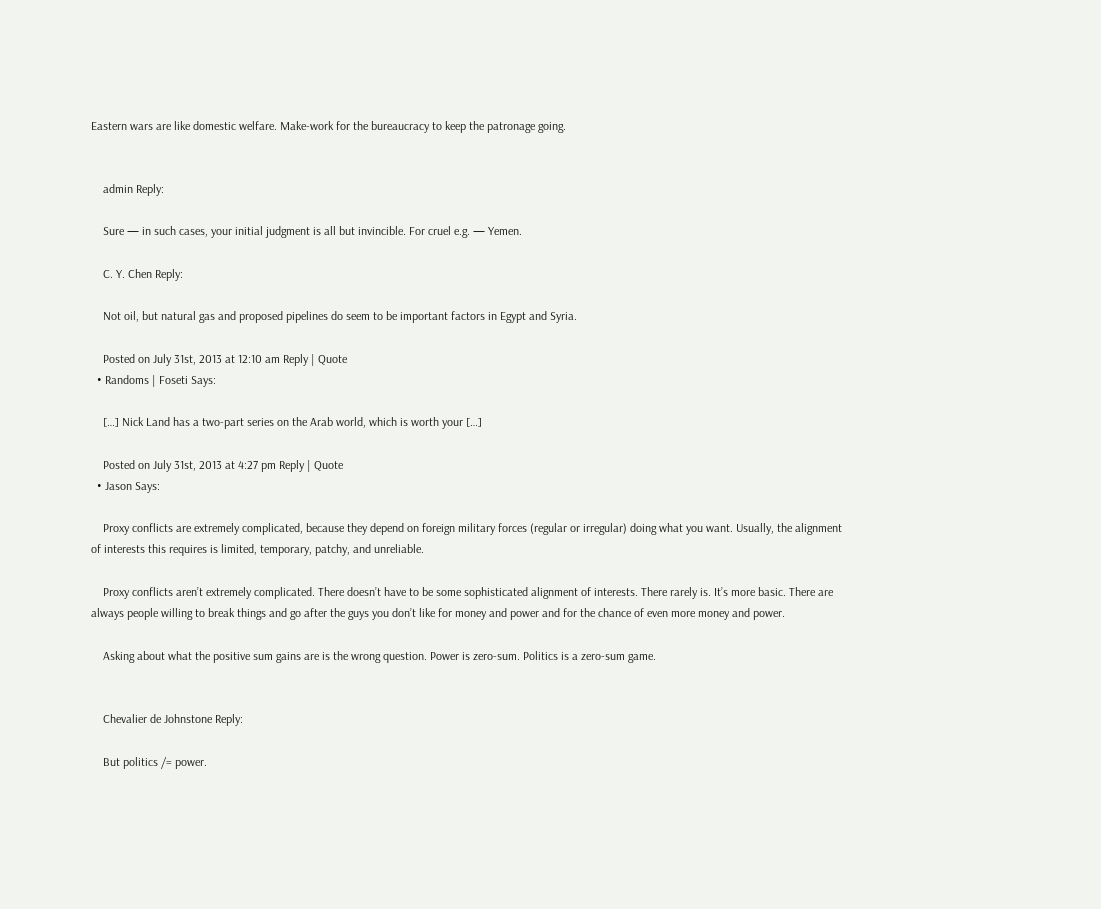Eastern wars are like domestic welfare. Make-work for the bureaucracy to keep the patronage going.


    admin Reply:

    Sure — in such cases, your initial judgment is all but invincible. For cruel e.g. — Yemen.

    C. Y. Chen Reply:

    Not oil, but natural gas and proposed pipelines do seem to be important factors in Egypt and Syria.

    Posted on July 31st, 2013 at 12:10 am Reply | Quote
  • Randoms | Foseti Says:

    […] Nick Land has a two-part series on the Arab world, which is worth your […]

    Posted on July 31st, 2013 at 4:27 pm Reply | Quote
  • Jason Says:

    Proxy conflicts are extremely complicated, because they depend on foreign military forces (regular or irregular) doing what you want. Usually, the alignment of interests this requires is limited, temporary, patchy, and unreliable.

    Proxy conflicts aren’t extremely complicated. There doesn’t have to be some sophisticated alignment of interests. There rarely is. It’s more basic. There are always people willing to break things and go after the guys you don’t like for money and power and for the chance of even more money and power.

    Asking about what the positive sum gains are is the wrong question. Power is zero-sum. Politics is a zero-sum game.


    Chevalier de Johnstone Reply:

    But politics /= power.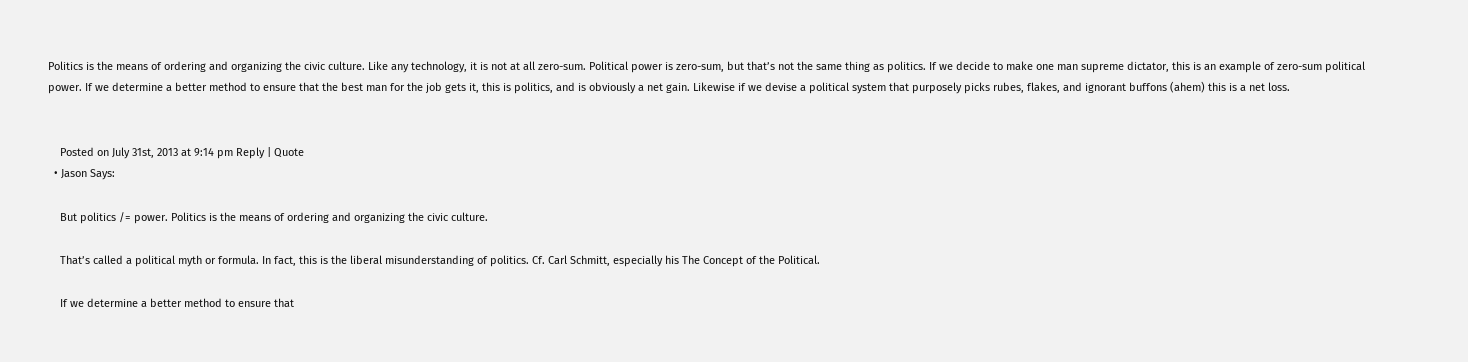Politics is the means of ordering and organizing the civic culture. Like any technology, it is not at all zero-sum. Political power is zero-sum, but that’s not the same thing as politics. If we decide to make one man supreme dictator, this is an example of zero-sum political power. If we determine a better method to ensure that the best man for the job gets it, this is politics, and is obviously a net gain. Likewise if we devise a political system that purposely picks rubes, flakes, and ignorant buffons (ahem) this is a net loss.


    Posted on July 31st, 2013 at 9:14 pm Reply | Quote
  • Jason Says:

    But politics /= power. Politics is the means of ordering and organizing the civic culture.

    That’s called a political myth or formula. In fact, this is the liberal misunderstanding of politics. Cf. Carl Schmitt, especially his The Concept of the Political.

    If we determine a better method to ensure that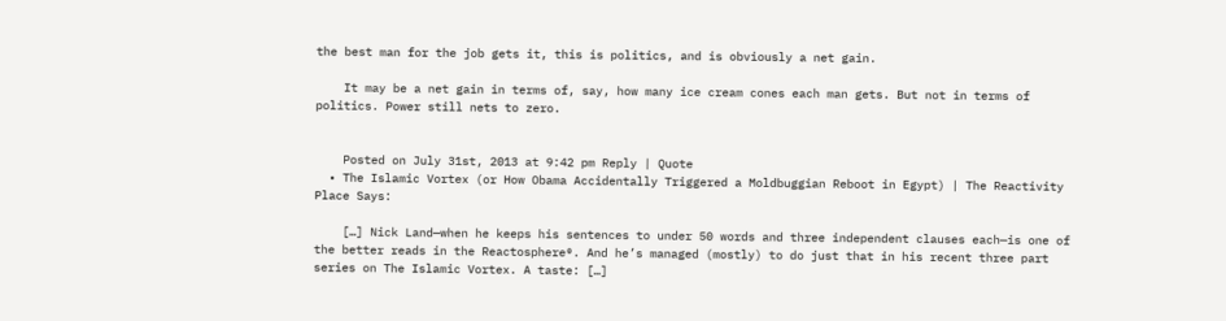the best man for the job gets it, this is politics, and is obviously a net gain.

    It may be a net gain in terms of, say, how many ice cream cones each man gets. But not in terms of politics. Power still nets to zero.


    Posted on July 31st, 2013 at 9:42 pm Reply | Quote
  • The Islamic Vortex (or How Obama Accidentally Triggered a Moldbuggian Reboot in Egypt) | The Reactivity Place Says:

    […] Nick Land—when he keeps his sentences to under 50 words and three independent clauses each—is one of the better reads in the Reactosphere®. And he’s managed (mostly) to do just that in his recent three part series on The Islamic Vortex. A taste: […]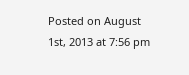Posted on August 1st, 2013 at 7:56 pm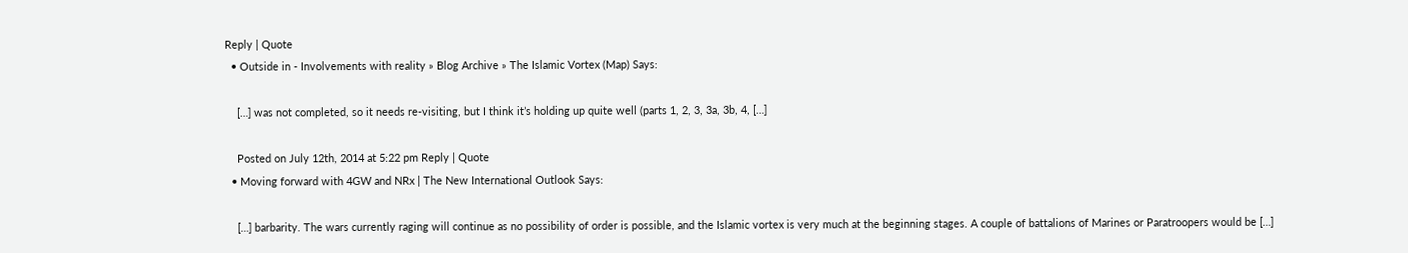Reply | Quote
  • Outside in - Involvements with reality » Blog Archive » The Islamic Vortex (Map) Says:

    […] was not completed, so it needs re-visiting, but I think it’s holding up quite well (parts 1, 2, 3, 3a, 3b, 4, […]

    Posted on July 12th, 2014 at 5:22 pm Reply | Quote
  • Moving forward with 4GW and NRx | The New International Outlook Says:

    […] barbarity. The wars currently raging will continue as no possibility of order is possible, and the Islamic vortex is very much at the beginning stages. A couple of battalions of Marines or Paratroopers would be […]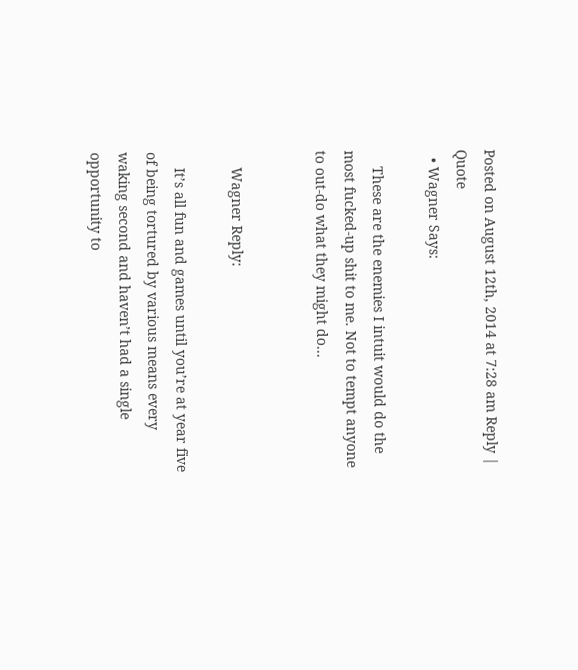Posted on August 12th, 2014 at 7:28 am Reply | Quote
  • Wagner Says:

    These are the enemies I intuit would do the most fucked-up shit to me. Not to tempt anyone to out-do what they might do…


    Wagner Reply:

    It’s all fun and games until you’re at year five of being tortured by various means every waking second and haven’t had a single opportunity to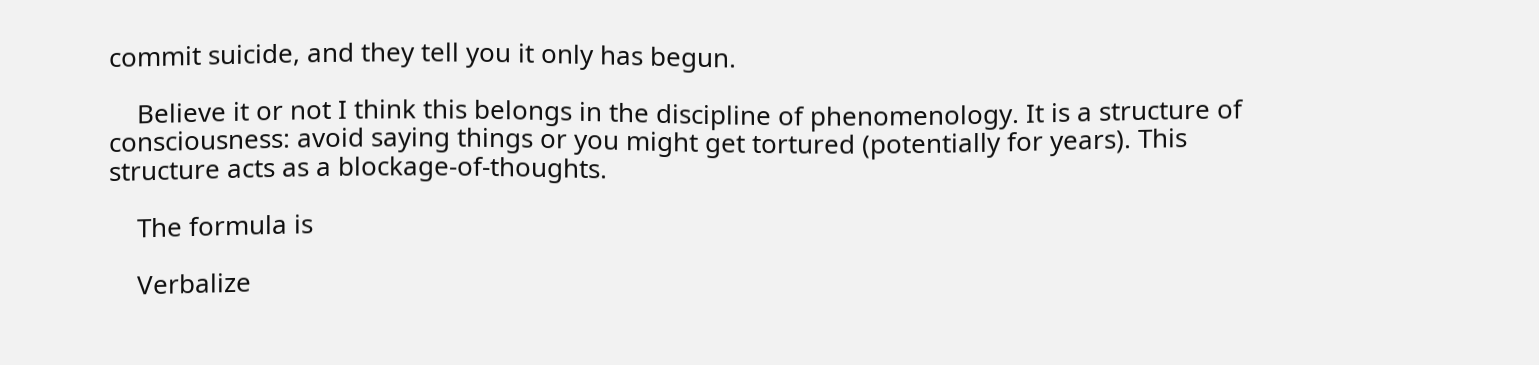commit suicide, and they tell you it only has begun.

    Believe it or not I think this belongs in the discipline of phenomenology. It is a structure of consciousness: avoid saying things or you might get tortured (potentially for years). This structure acts as a blockage-of-thoughts.

    The formula is

    Verbalize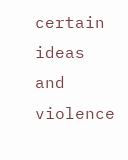certain ideas and violence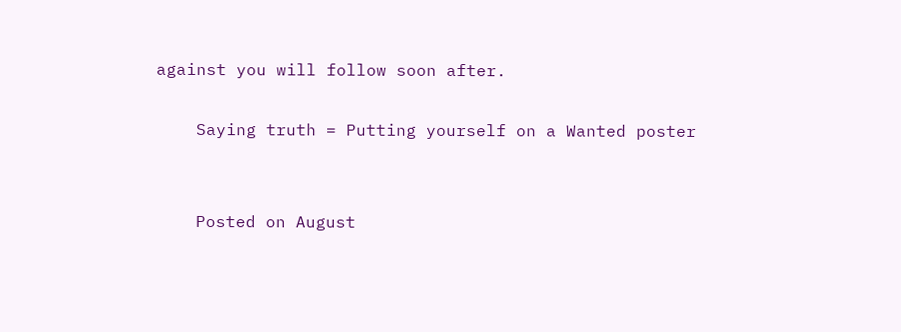against you will follow soon after.

    Saying truth = Putting yourself on a Wanted poster


    Posted on August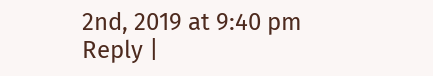2nd, 2019 at 9:40 pm Reply |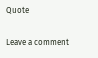Quote

Leave a comment